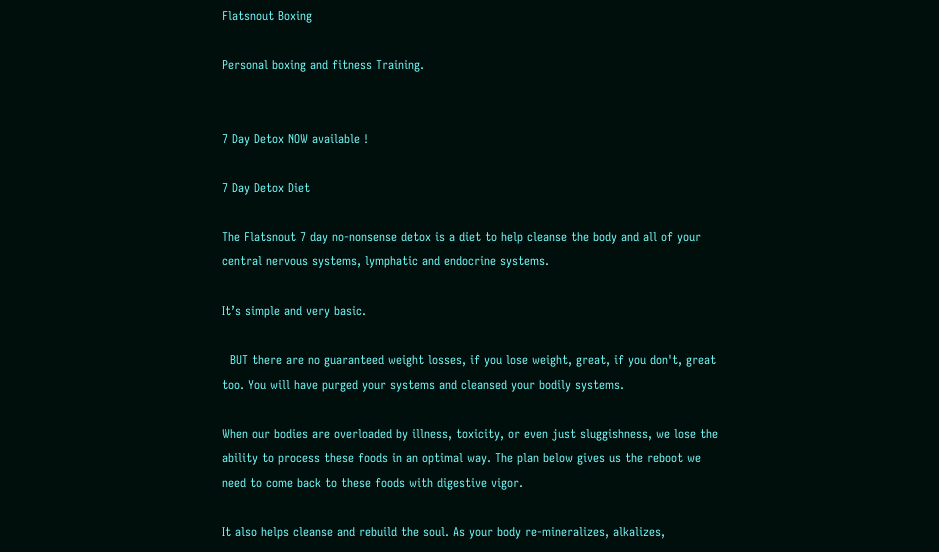Flatsnout Boxing

Personal boxing and fitness Training.


7 Day Detox NOW available !

7 Day Detox Diet

The Flatsnout 7 day no-nonsense detox is a diet to help cleanse the body and all of your central nervous systems, lymphatic and endocrine systems.

It’s simple and very basic.

  BUT there are no guaranteed weight losses, if you lose weight, great, if you don't, great too. You will have purged your systems and cleansed your bodily systems.

When our bodies are overloaded by illness, toxicity, or even just sluggishness, we lose the ability to process these foods in an optimal way. The plan below gives us the reboot we need to come back to these foods with digestive vigor.

It also helps cleanse and rebuild the soul. As your body re-mineralizes, alkalizes,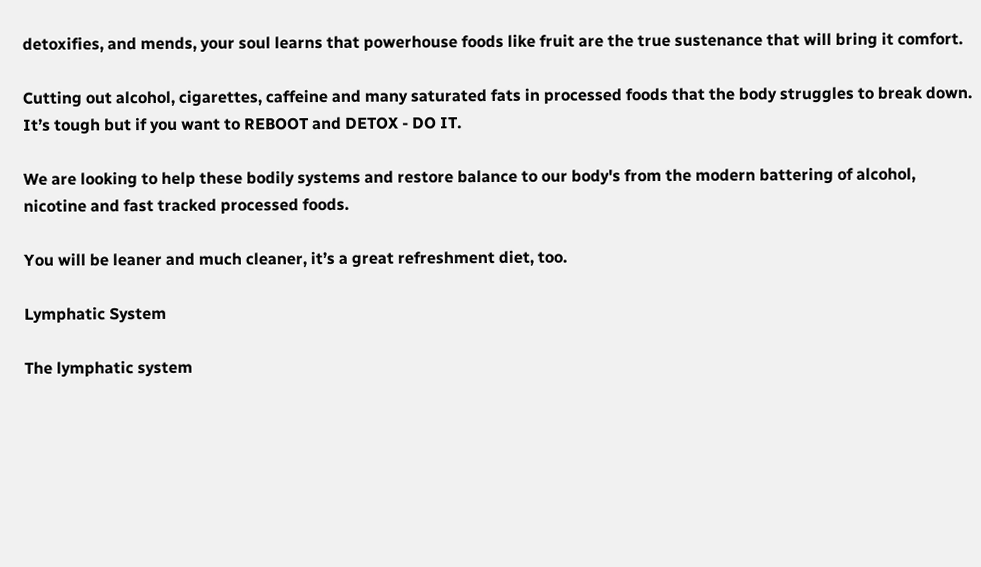detoxifies, and mends, your soul learns that powerhouse foods like fruit are the true sustenance that will bring it comfort.

Cutting out alcohol, cigarettes, caffeine and many saturated fats in processed foods that the body struggles to break down.  It’s tough but if you want to REBOOT and DETOX - DO IT.

We are looking to help these bodily systems and restore balance to our body's from the modern battering of alcohol, nicotine and fast tracked processed foods.

You will be leaner and much cleaner, it’s a great refreshment diet, too.

Lymphatic System

The lymphatic system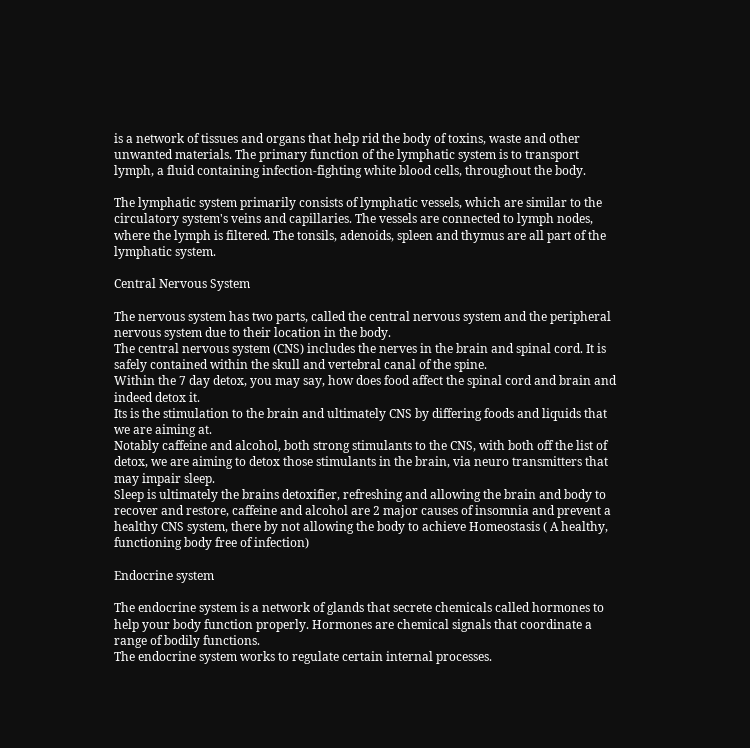is a network of tissues and organs that help rid the body of toxins, waste and other unwanted materials. The primary function of the lymphatic system is to transport lymph, a fluid containing infection-fighting white blood cells, throughout the body.

The lymphatic system primarily consists of lymphatic vessels, which are similar to the circulatory system's veins and capillaries. The vessels are connected to lymph nodes, where the lymph is filtered. The tonsils, adenoids, spleen and thymus are all part of the lymphatic system.

Central Nervous System

The nervous system has two parts, called the central nervous system and the peripheral nervous system due to their location in the body.
The central nervous system (CNS) includes the nerves in the brain and spinal cord. It is safely contained within the skull and vertebral canal of the spine.
Within the 7 day detox, you may say, how does food affect the spinal cord and brain and indeed detox it.
Its is the stimulation to the brain and ultimately CNS by differing foods and liquids that we are aiming at.
Notably caffeine and alcohol, both strong stimulants to the CNS, with both off the list of detox, we are aiming to detox those stimulants in the brain, via neuro transmitters that may impair sleep.
Sleep is ultimately the brains detoxifier, refreshing and allowing the brain and body to recover and restore, caffeine and alcohol are 2 major causes of insomnia and prevent a healthy CNS system, there by not allowing the body to achieve Homeostasis ( A healthy, functioning body free of infection)

Endocrine system

The endocrine system is a network of glands that secrete chemicals called hormones to help your body function properly. Hormones are chemical signals that coordinate a range of bodily functions.
The endocrine system works to regulate certain internal processes.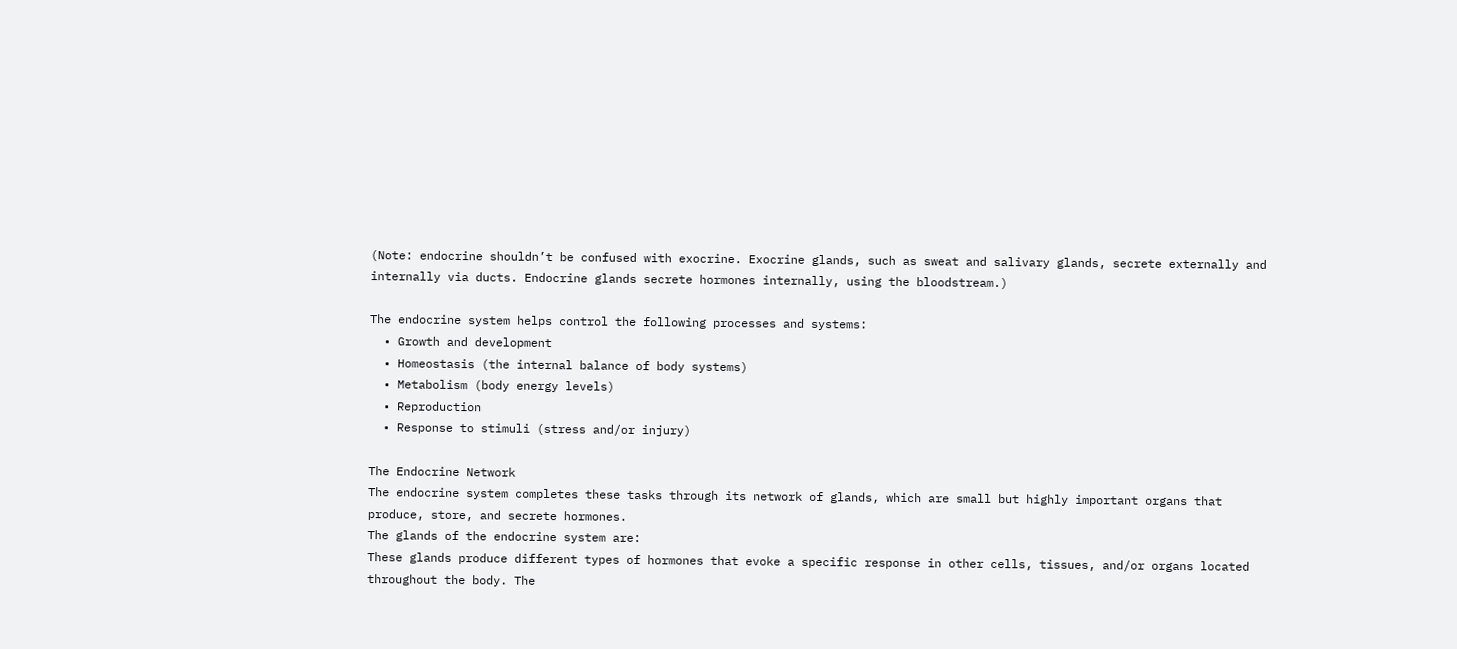(Note: endocrine shouldn’t be confused with exocrine. Exocrine glands, such as sweat and salivary glands, secrete externally and internally via ducts. Endocrine glands secrete hormones internally, using the bloodstream.)

The endocrine system helps control the following processes and systems:
  • Growth and development
  • Homeostasis (the internal balance of body systems)
  • Metabolism (body energy levels)
  • Reproduction
  • Response to stimuli (stress and/or injury)

The Endocrine Network
The endocrine system completes these tasks through its network of glands, which are small but highly important organs that produce, store, and secrete hormones.
The glands of the endocrine system are:
These glands produce different types of hormones that evoke a specific response in other cells, tissues, and/or organs located throughout the body. The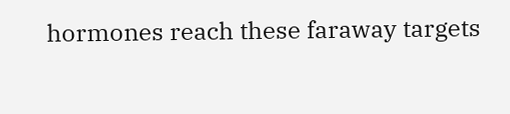hormones reach these faraway targets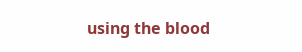using the blood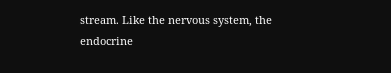stream. Like the nervous system, the endocrine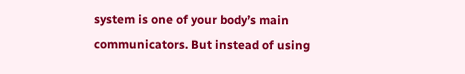system is one of your body’s main communicators. But instead of using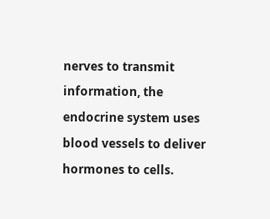nerves to transmit information, the endocrine system uses blood vessels to deliver hormones to cells.